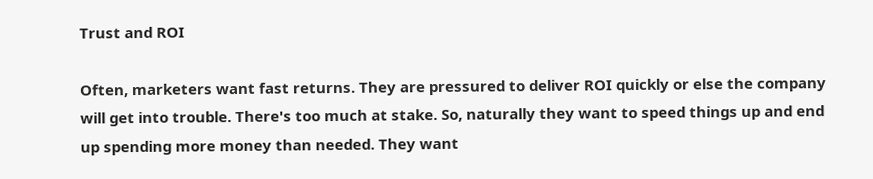Trust and ROI

Often, marketers want fast returns. They are pressured to deliver ROI quickly or else the company will get into trouble. There's too much at stake. So, naturally they want to speed things up and end up spending more money than needed. They want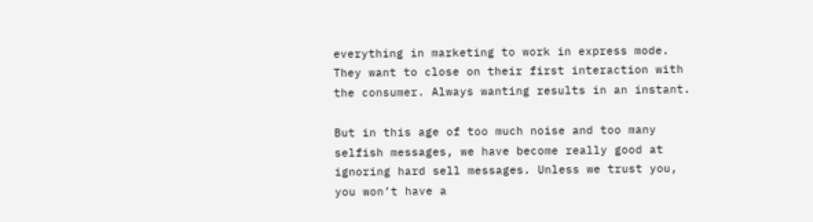everything in marketing to work in express mode. They want to close on their first interaction with the consumer. Always wanting results in an instant.

But in this age of too much noise and too many selfish messages, we have become really good at ignoring hard sell messages. Unless we trust you, you won’t have a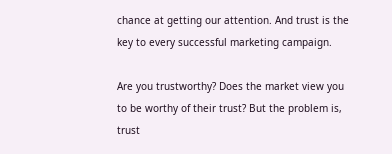chance at getting our attention. And trust is the key to every successful marketing campaign.

Are you trustworthy? Does the market view you to be worthy of their trust? But the problem is, trust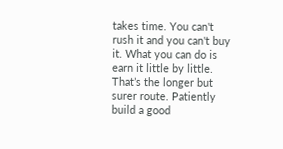takes time. You can't rush it and you can't buy it. What you can do is earn it little by little. That’s the longer but surer route. Patiently build a good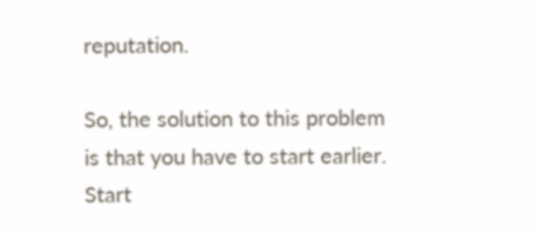reputation.

So, the solution to this problem is that you have to start earlier. Start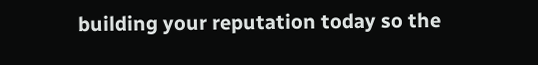building your reputation today so the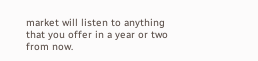market will listen to anything that you offer in a year or two from now.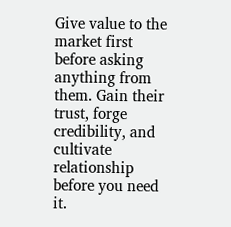Give value to the market first before asking anything from them. Gain their trust, forge credibility, and cultivate relationship before you need it.